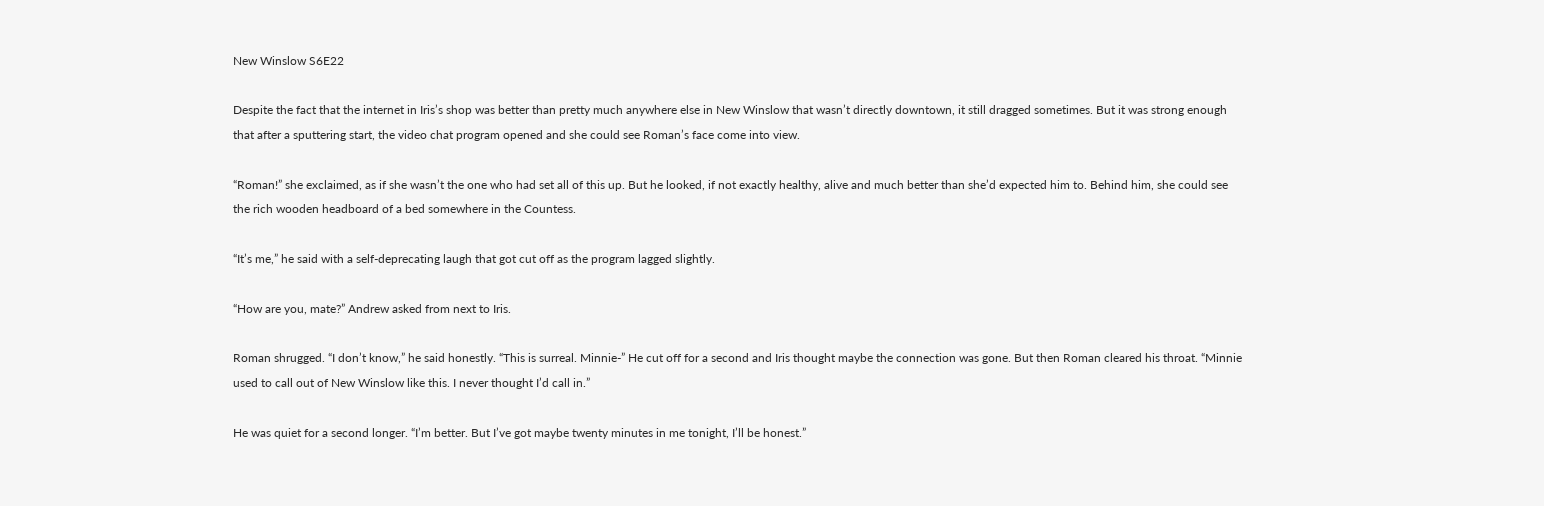New Winslow S6E22

Despite the fact that the internet in Iris’s shop was better than pretty much anywhere else in New Winslow that wasn’t directly downtown, it still dragged sometimes. But it was strong enough that after a sputtering start, the video chat program opened and she could see Roman’s face come into view.

“Roman!” she exclaimed, as if she wasn’t the one who had set all of this up. But he looked, if not exactly healthy, alive and much better than she’d expected him to. Behind him, she could see the rich wooden headboard of a bed somewhere in the Countess.

“It’s me,” he said with a self-deprecating laugh that got cut off as the program lagged slightly.

“How are you, mate?” Andrew asked from next to Iris.

Roman shrugged. “I don’t know,” he said honestly. “This is surreal. Minnie-” He cut off for a second and Iris thought maybe the connection was gone. But then Roman cleared his throat. “Minnie used to call out of New Winslow like this. I never thought I’d call in.”

He was quiet for a second longer. “I’m better. But I’ve got maybe twenty minutes in me tonight, I’ll be honest.”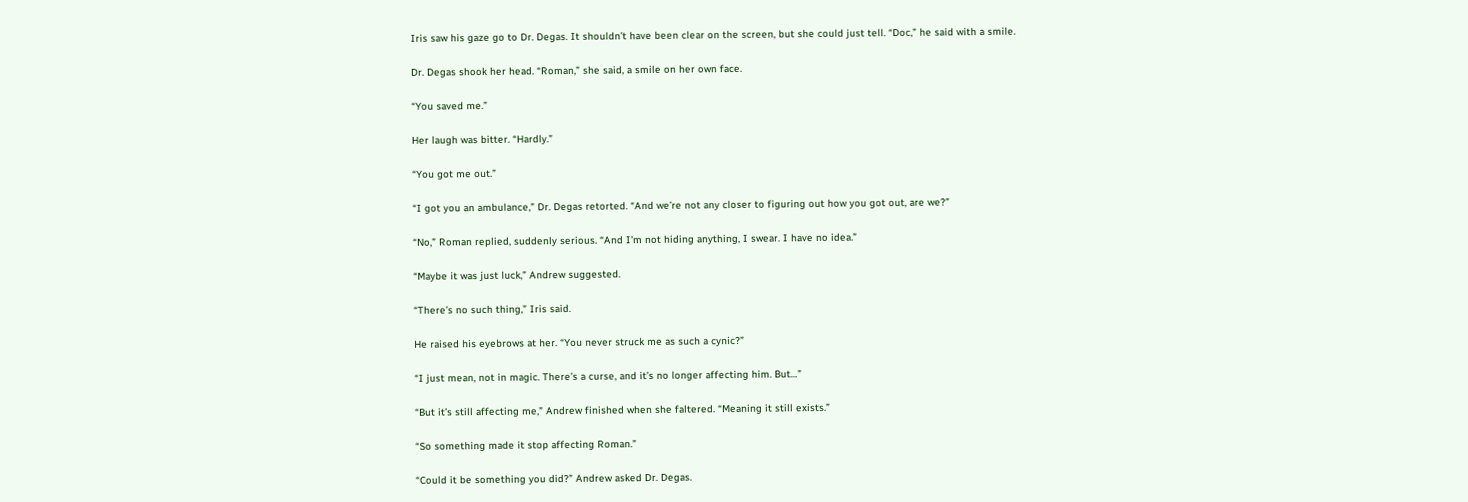Iris saw his gaze go to Dr. Degas. It shouldn’t have been clear on the screen, but she could just tell. “Doc,” he said with a smile.

Dr. Degas shook her head. “Roman,” she said, a smile on her own face.

“You saved me.”

Her laugh was bitter. “Hardly.”

“You got me out.”

“I got you an ambulance,” Dr. Degas retorted. “And we’re not any closer to figuring out how you got out, are we?”

“No,” Roman replied, suddenly serious. “And I’m not hiding anything, I swear. I have no idea.”

“Maybe it was just luck,” Andrew suggested.

“There’s no such thing,” Iris said.

He raised his eyebrows at her. “You never struck me as such a cynic?”

“I just mean, not in magic. There’s a curse, and it’s no longer affecting him. But…”

“But it’s still affecting me,” Andrew finished when she faltered. “Meaning it still exists.”

“So something made it stop affecting Roman.”

“Could it be something you did?” Andrew asked Dr. Degas.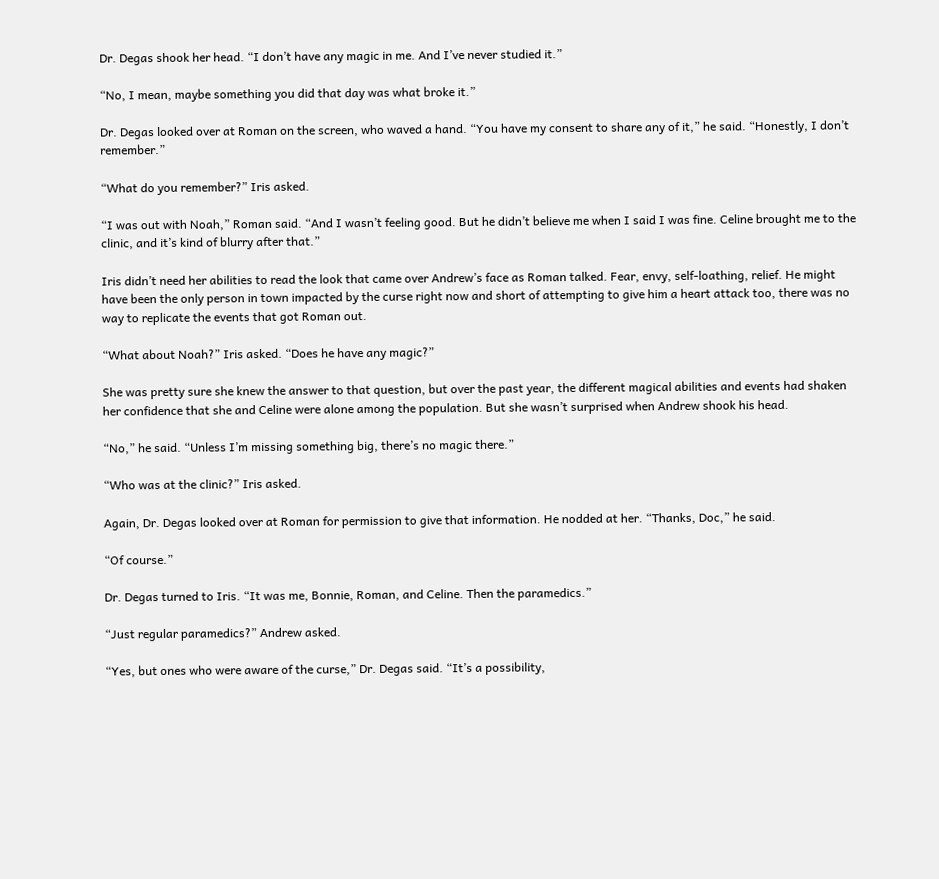Dr. Degas shook her head. “I don’t have any magic in me. And I’ve never studied it.”

“No, I mean, maybe something you did that day was what broke it.”

Dr. Degas looked over at Roman on the screen, who waved a hand. “You have my consent to share any of it,” he said. “Honestly, I don’t remember.”

“What do you remember?” Iris asked.

“I was out with Noah,” Roman said. “And I wasn’t feeling good. But he didn’t believe me when I said I was fine. Celine brought me to the clinic, and it’s kind of blurry after that.”

Iris didn’t need her abilities to read the look that came over Andrew’s face as Roman talked. Fear, envy, self-loathing, relief. He might have been the only person in town impacted by the curse right now and short of attempting to give him a heart attack too, there was no way to replicate the events that got Roman out.

“What about Noah?” Iris asked. “Does he have any magic?”

She was pretty sure she knew the answer to that question, but over the past year, the different magical abilities and events had shaken her confidence that she and Celine were alone among the population. But she wasn’t surprised when Andrew shook his head.

“No,” he said. “Unless I’m missing something big, there’s no magic there.”

“Who was at the clinic?” Iris asked.

Again, Dr. Degas looked over at Roman for permission to give that information. He nodded at her. “Thanks, Doc,” he said.

“Of course.”

Dr. Degas turned to Iris. “It was me, Bonnie, Roman, and Celine. Then the paramedics.”

“Just regular paramedics?” Andrew asked.

“Yes, but ones who were aware of the curse,” Dr. Degas said. “It’s a possibility,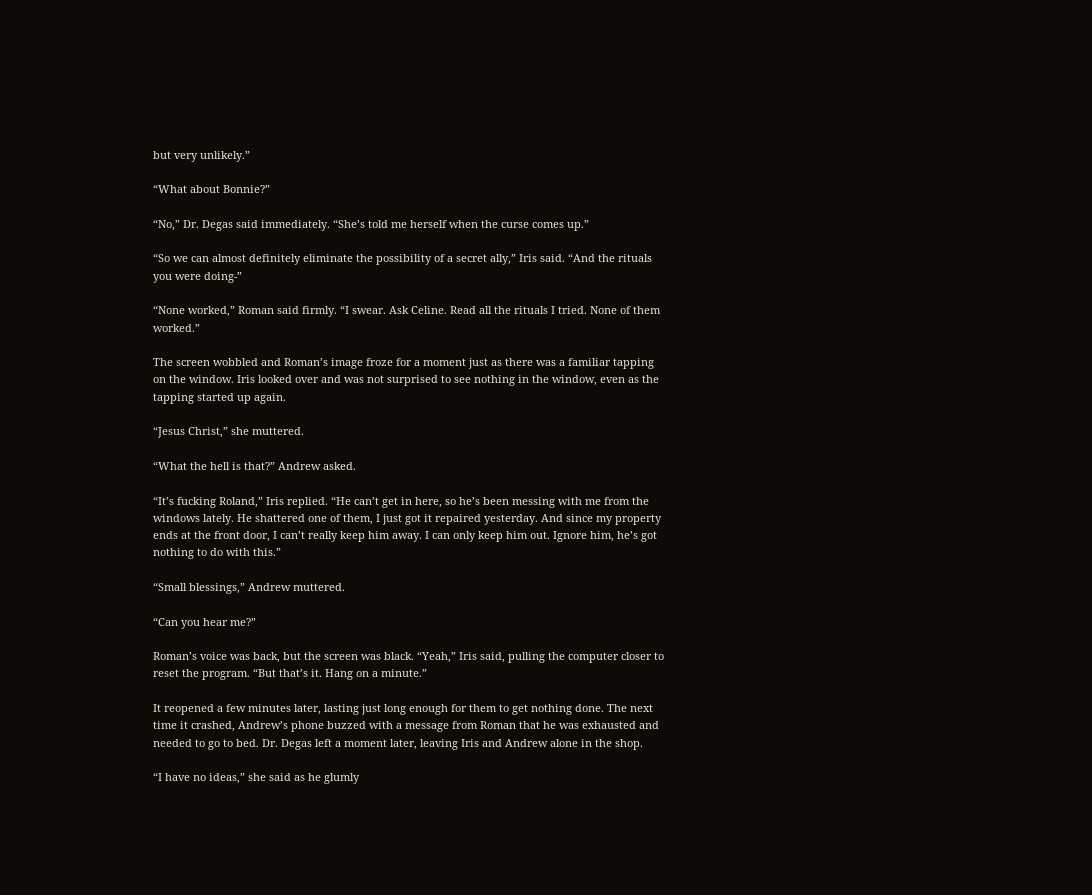but very unlikely.”

“What about Bonnie?”

“No,” Dr. Degas said immediately. “She’s told me herself when the curse comes up.”

“So we can almost definitely eliminate the possibility of a secret ally,” Iris said. “And the rituals you were doing-”

“None worked,” Roman said firmly. “I swear. Ask Celine. Read all the rituals I tried. None of them worked.”

The screen wobbled and Roman’s image froze for a moment just as there was a familiar tapping on the window. Iris looked over and was not surprised to see nothing in the window, even as the tapping started up again.

“Jesus Christ,” she muttered.

“What the hell is that?” Andrew asked.

“It’s fucking Roland,” Iris replied. “He can’t get in here, so he’s been messing with me from the windows lately. He shattered one of them, I just got it repaired yesterday. And since my property ends at the front door, I can’t really keep him away. I can only keep him out. Ignore him, he’s got nothing to do with this.”

“Small blessings,” Andrew muttered.

“Can you hear me?”

Roman’s voice was back, but the screen was black. “Yeah,” Iris said, pulling the computer closer to reset the program. “But that’s it. Hang on a minute.”

It reopened a few minutes later, lasting just long enough for them to get nothing done. The next time it crashed, Andrew’s phone buzzed with a message from Roman that he was exhausted and needed to go to bed. Dr. Degas left a moment later, leaving Iris and Andrew alone in the shop.

“I have no ideas,” she said as he glumly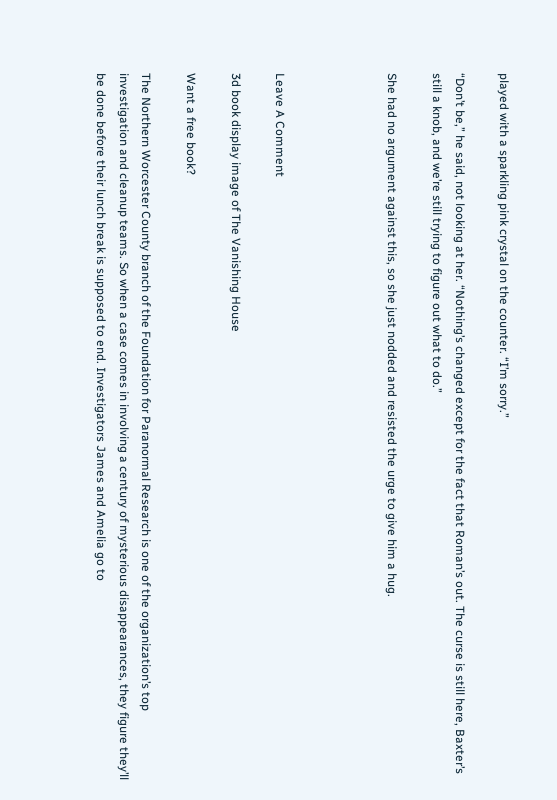played with a sparkling pink crystal on the counter. “I’m sorry.”

“Don’t be,” he said, not looking at her. “Nothing’s changed except for the fact that Roman’s out. The curse is still here, Baxter’s still a knob, and we’re still trying to figure out what to do.”

She had no argument against this, so she just nodded and resisted the urge to give him a hug.




Leave A Comment

3d book display image of The Vanishing House

Want a free book?

The Northern Worcester County branch of the Foundation for Paranormal Research is one of the organization’s top investigation and cleanup teams. So when a case comes in involving a century of mysterious disappearances, they figure they’ll be done before their lunch break is supposed to end. Investigators James and Amelia go to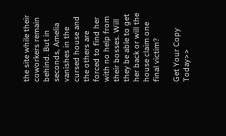the site while their coworkers remain behind. But in seconds, Amelia vanishes in the cursed house and the others are forced to find her with no help from their bosses. Will they be able to get her back or will the house claim one final victim?

Get Your Copy Today>>